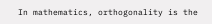In mathematics, orthogonality is the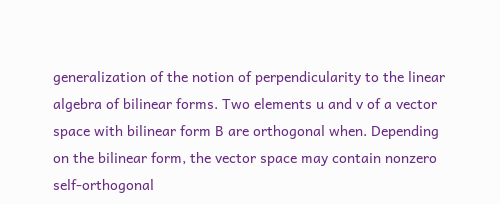generalization of the notion of perpendicularity to the linear algebra of bilinear forms. Two elements u and v of a vector space with bilinear form B are orthogonal when. Depending on the bilinear form, the vector space may contain nonzero self-orthogonal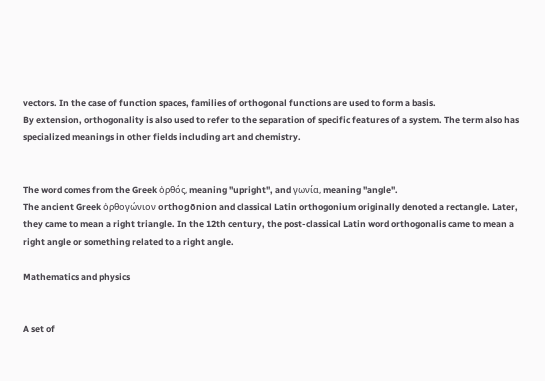vectors. In the case of function spaces, families of orthogonal functions are used to form a basis.
By extension, orthogonality is also used to refer to the separation of specific features of a system. The term also has specialized meanings in other fields including art and chemistry.


The word comes from the Greek ὀρθός, meaning "upright", and γωνία, meaning "angle".
The ancient Greek ὀρθογώνιον orthogōnion and classical Latin orthogonium originally denoted a rectangle. Later, they came to mean a right triangle. In the 12th century, the post-classical Latin word orthogonalis came to mean a right angle or something related to a right angle.

Mathematics and physics


A set of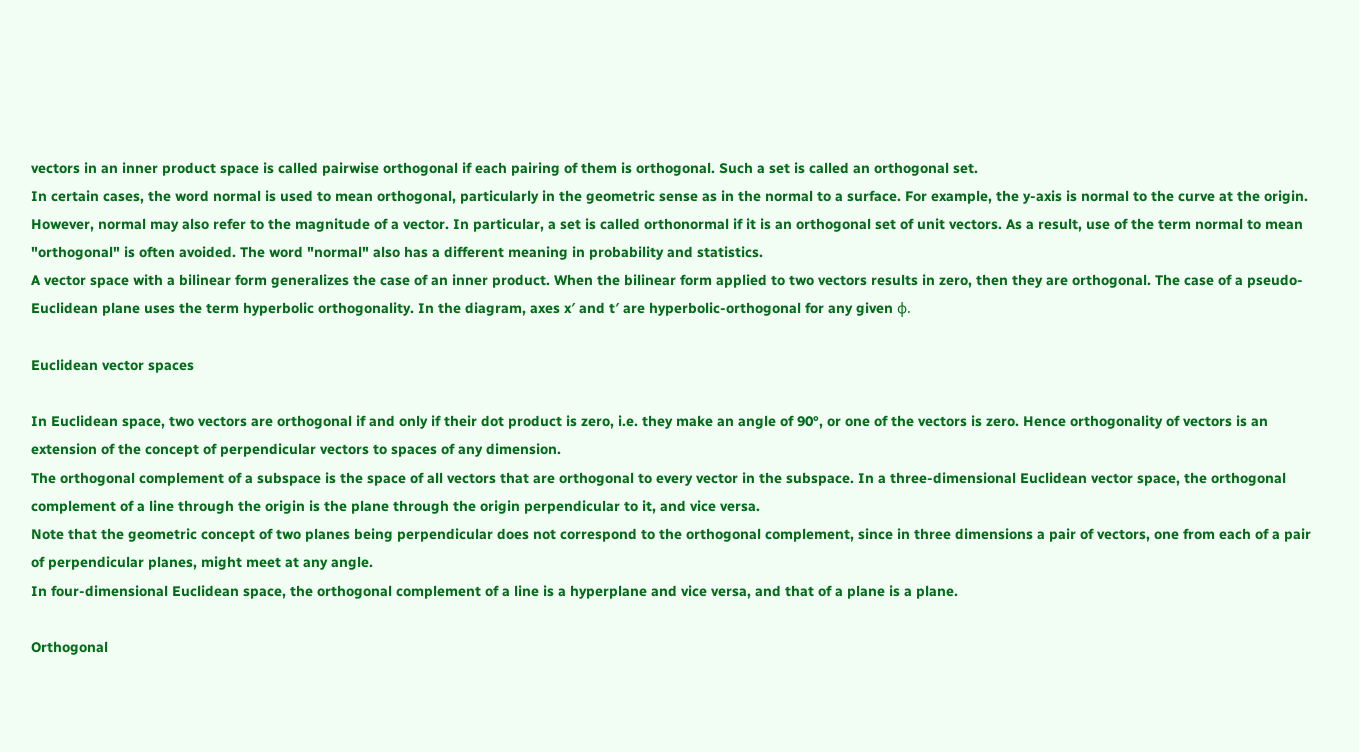vectors in an inner product space is called pairwise orthogonal if each pairing of them is orthogonal. Such a set is called an orthogonal set.
In certain cases, the word normal is used to mean orthogonal, particularly in the geometric sense as in the normal to a surface. For example, the y-axis is normal to the curve at the origin. However, normal may also refer to the magnitude of a vector. In particular, a set is called orthonormal if it is an orthogonal set of unit vectors. As a result, use of the term normal to mean "orthogonal" is often avoided. The word "normal" also has a different meaning in probability and statistics.
A vector space with a bilinear form generalizes the case of an inner product. When the bilinear form applied to two vectors results in zero, then they are orthogonal. The case of a pseudo-Euclidean plane uses the term hyperbolic orthogonality. In the diagram, axes x′ and t′ are hyperbolic-orthogonal for any given ϕ.

Euclidean vector spaces

In Euclidean space, two vectors are orthogonal if and only if their dot product is zero, i.e. they make an angle of 90°, or one of the vectors is zero. Hence orthogonality of vectors is an extension of the concept of perpendicular vectors to spaces of any dimension.
The orthogonal complement of a subspace is the space of all vectors that are orthogonal to every vector in the subspace. In a three-dimensional Euclidean vector space, the orthogonal complement of a line through the origin is the plane through the origin perpendicular to it, and vice versa.
Note that the geometric concept of two planes being perpendicular does not correspond to the orthogonal complement, since in three dimensions a pair of vectors, one from each of a pair of perpendicular planes, might meet at any angle.
In four-dimensional Euclidean space, the orthogonal complement of a line is a hyperplane and vice versa, and that of a plane is a plane.

Orthogonal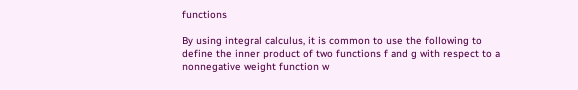functions

By using integral calculus, it is common to use the following to define the inner product of two functions f and g with respect to a nonnegative weight function w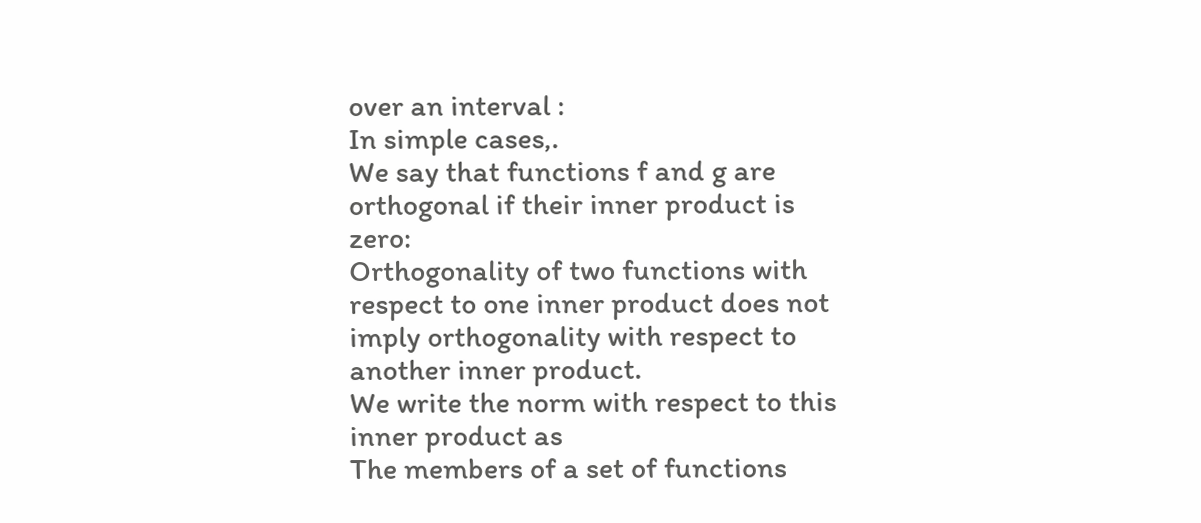over an interval :
In simple cases,.
We say that functions f and g are orthogonal if their inner product is zero:
Orthogonality of two functions with respect to one inner product does not imply orthogonality with respect to another inner product.
We write the norm with respect to this inner product as
The members of a set of functions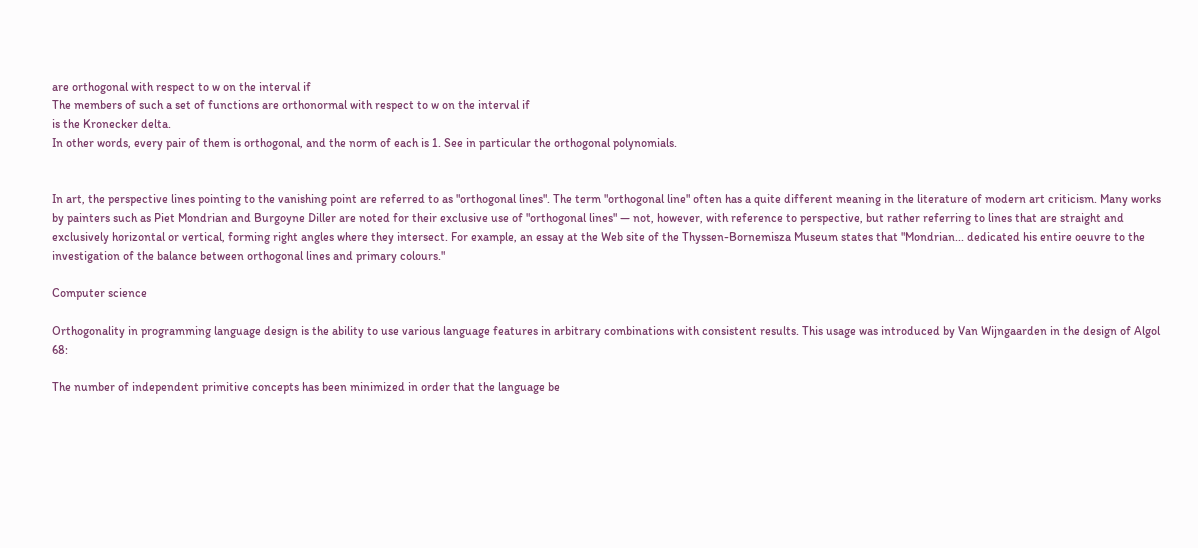are orthogonal with respect to w on the interval if
The members of such a set of functions are orthonormal with respect to w on the interval if
is the Kronecker delta.
In other words, every pair of them is orthogonal, and the norm of each is 1. See in particular the orthogonal polynomials.


In art, the perspective lines pointing to the vanishing point are referred to as "orthogonal lines". The term "orthogonal line" often has a quite different meaning in the literature of modern art criticism. Many works by painters such as Piet Mondrian and Burgoyne Diller are noted for their exclusive use of "orthogonal lines" — not, however, with reference to perspective, but rather referring to lines that are straight and exclusively horizontal or vertical, forming right angles where they intersect. For example, an essay at the Web site of the Thyssen-Bornemisza Museum states that "Mondrian... dedicated his entire oeuvre to the investigation of the balance between orthogonal lines and primary colours."

Computer science

Orthogonality in programming language design is the ability to use various language features in arbitrary combinations with consistent results. This usage was introduced by Van Wijngaarden in the design of Algol 68:

The number of independent primitive concepts has been minimized in order that the language be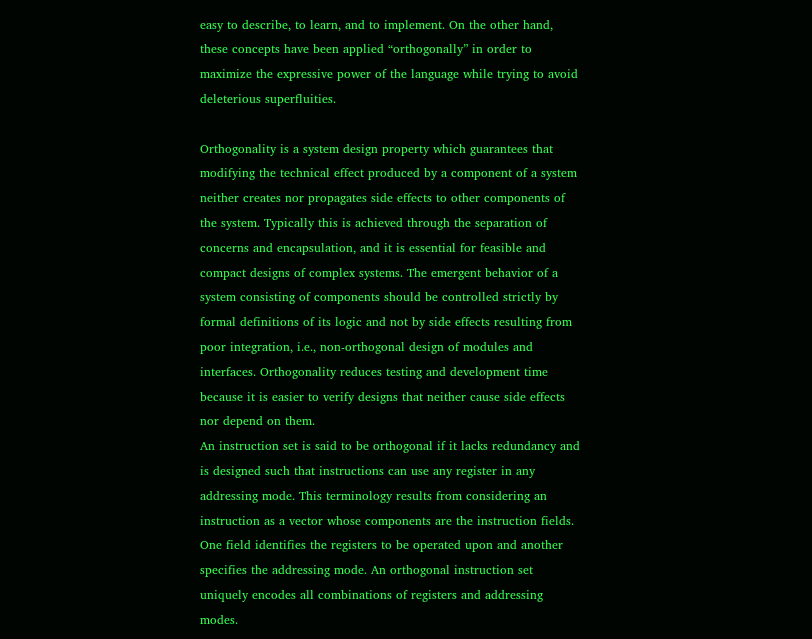easy to describe, to learn, and to implement. On the other hand, these concepts have been applied “orthogonally” in order to maximize the expressive power of the language while trying to avoid deleterious superfluities.

Orthogonality is a system design property which guarantees that modifying the technical effect produced by a component of a system neither creates nor propagates side effects to other components of the system. Typically this is achieved through the separation of concerns and encapsulation, and it is essential for feasible and compact designs of complex systems. The emergent behavior of a system consisting of components should be controlled strictly by formal definitions of its logic and not by side effects resulting from poor integration, i.e., non-orthogonal design of modules and interfaces. Orthogonality reduces testing and development time because it is easier to verify designs that neither cause side effects nor depend on them.
An instruction set is said to be orthogonal if it lacks redundancy and is designed such that instructions can use any register in any addressing mode. This terminology results from considering an instruction as a vector whose components are the instruction fields. One field identifies the registers to be operated upon and another specifies the addressing mode. An orthogonal instruction set uniquely encodes all combinations of registers and addressing modes.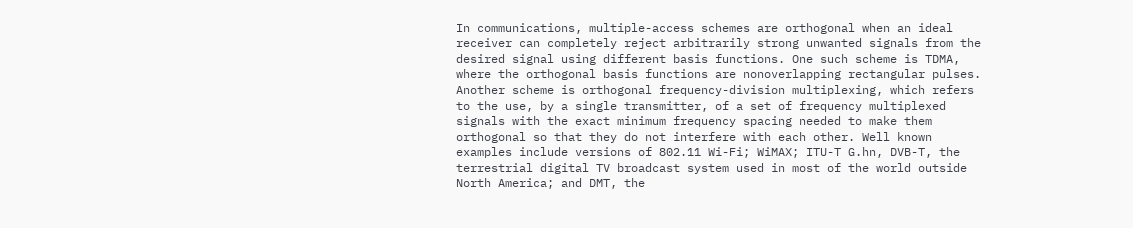In communications, multiple-access schemes are orthogonal when an ideal receiver can completely reject arbitrarily strong unwanted signals from the desired signal using different basis functions. One such scheme is TDMA, where the orthogonal basis functions are nonoverlapping rectangular pulses.
Another scheme is orthogonal frequency-division multiplexing, which refers to the use, by a single transmitter, of a set of frequency multiplexed signals with the exact minimum frequency spacing needed to make them orthogonal so that they do not interfere with each other. Well known examples include versions of 802.11 Wi-Fi; WiMAX; ITU-T G.hn, DVB-T, the terrestrial digital TV broadcast system used in most of the world outside North America; and DMT, the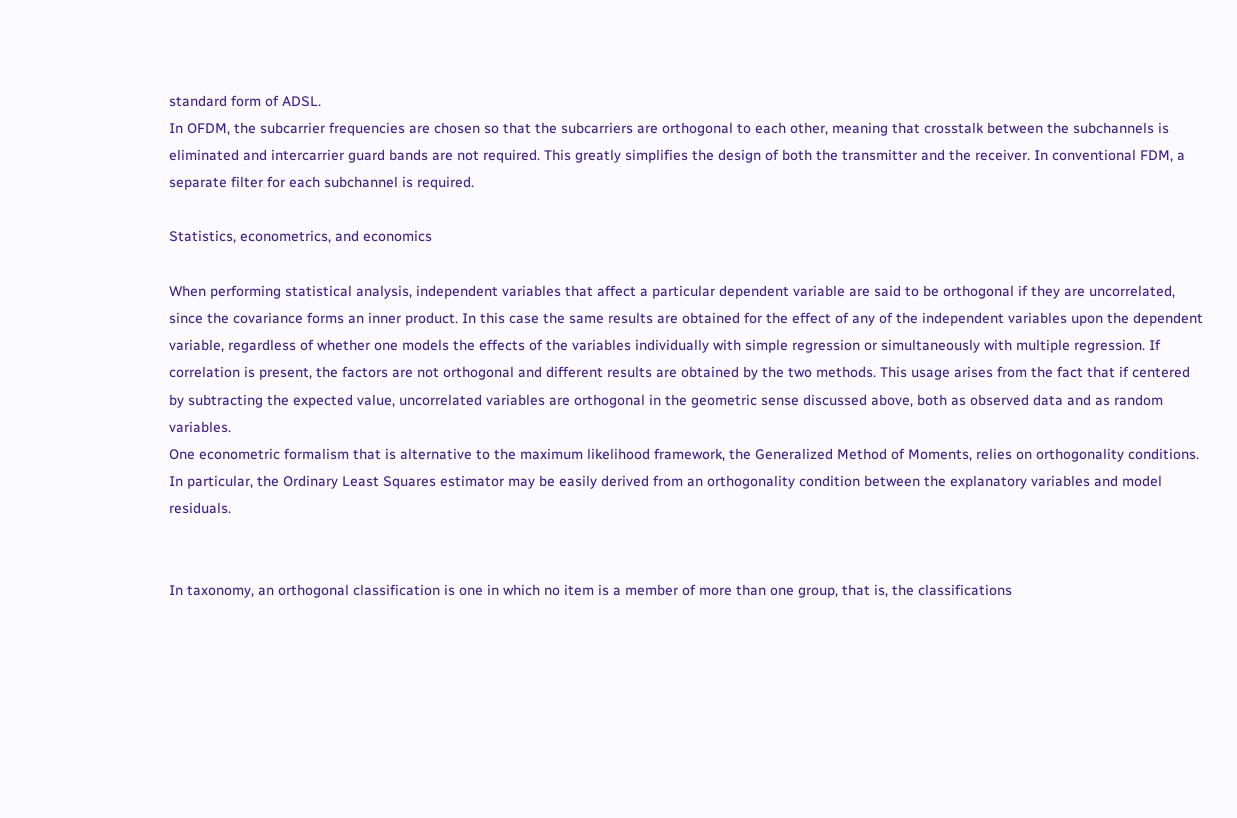standard form of ADSL.
In OFDM, the subcarrier frequencies are chosen so that the subcarriers are orthogonal to each other, meaning that crosstalk between the subchannels is eliminated and intercarrier guard bands are not required. This greatly simplifies the design of both the transmitter and the receiver. In conventional FDM, a separate filter for each subchannel is required.

Statistics, econometrics, and economics

When performing statistical analysis, independent variables that affect a particular dependent variable are said to be orthogonal if they are uncorrelated, since the covariance forms an inner product. In this case the same results are obtained for the effect of any of the independent variables upon the dependent variable, regardless of whether one models the effects of the variables individually with simple regression or simultaneously with multiple regression. If correlation is present, the factors are not orthogonal and different results are obtained by the two methods. This usage arises from the fact that if centered by subtracting the expected value, uncorrelated variables are orthogonal in the geometric sense discussed above, both as observed data and as random variables.
One econometric formalism that is alternative to the maximum likelihood framework, the Generalized Method of Moments, relies on orthogonality conditions. In particular, the Ordinary Least Squares estimator may be easily derived from an orthogonality condition between the explanatory variables and model residuals.


In taxonomy, an orthogonal classification is one in which no item is a member of more than one group, that is, the classifications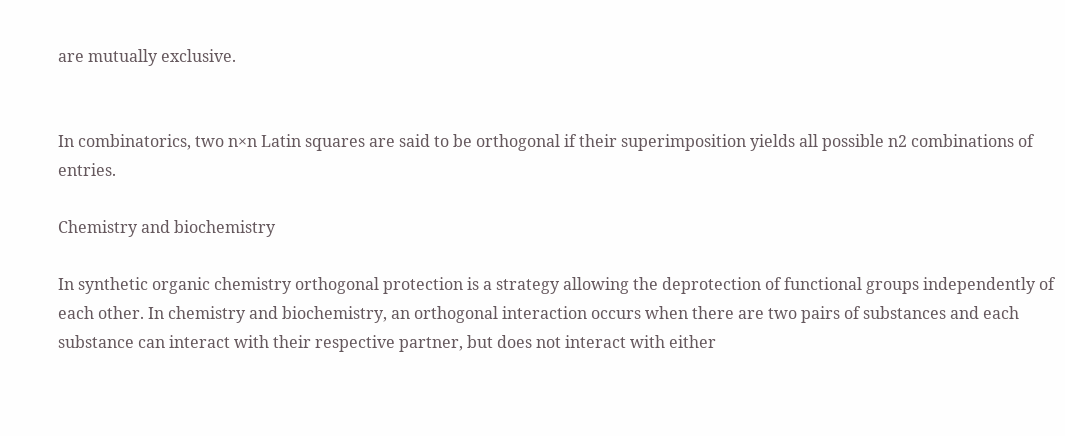are mutually exclusive.


In combinatorics, two n×n Latin squares are said to be orthogonal if their superimposition yields all possible n2 combinations of entries.

Chemistry and biochemistry

In synthetic organic chemistry orthogonal protection is a strategy allowing the deprotection of functional groups independently of each other. In chemistry and biochemistry, an orthogonal interaction occurs when there are two pairs of substances and each substance can interact with their respective partner, but does not interact with either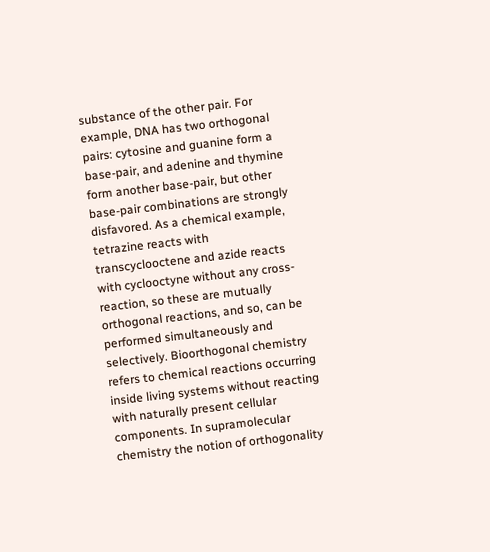substance of the other pair. For example, DNA has two orthogonal pairs: cytosine and guanine form a base-pair, and adenine and thymine form another base-pair, but other base-pair combinations are strongly disfavored. As a chemical example, tetrazine reacts with transcyclooctene and azide reacts with cyclooctyne without any cross-reaction, so these are mutually orthogonal reactions, and so, can be performed simultaneously and selectively. Bioorthogonal chemistry refers to chemical reactions occurring inside living systems without reacting with naturally present cellular components. In supramolecular chemistry the notion of orthogonality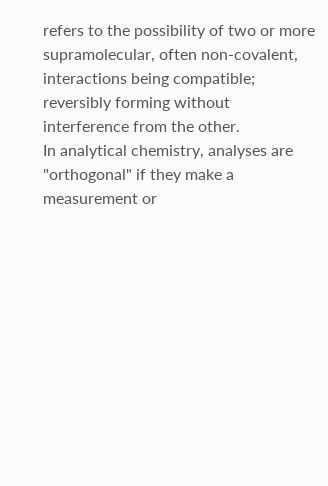refers to the possibility of two or more supramolecular, often non-covalent, interactions being compatible; reversibly forming without interference from the other.
In analytical chemistry, analyses are "orthogonal" if they make a measurement or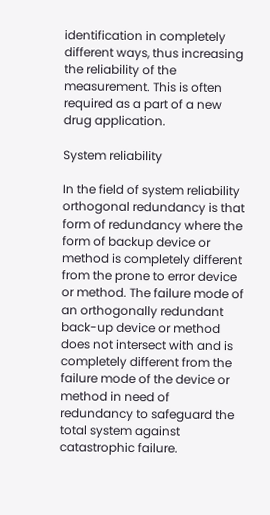identification in completely different ways, thus increasing the reliability of the measurement. This is often required as a part of a new drug application.

System reliability

In the field of system reliability orthogonal redundancy is that form of redundancy where the form of backup device or method is completely different from the prone to error device or method. The failure mode of an orthogonally redundant back-up device or method does not intersect with and is completely different from the failure mode of the device or method in need of redundancy to safeguard the total system against catastrophic failure.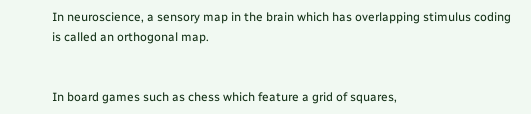In neuroscience, a sensory map in the brain which has overlapping stimulus coding is called an orthogonal map.


In board games such as chess which feature a grid of squares,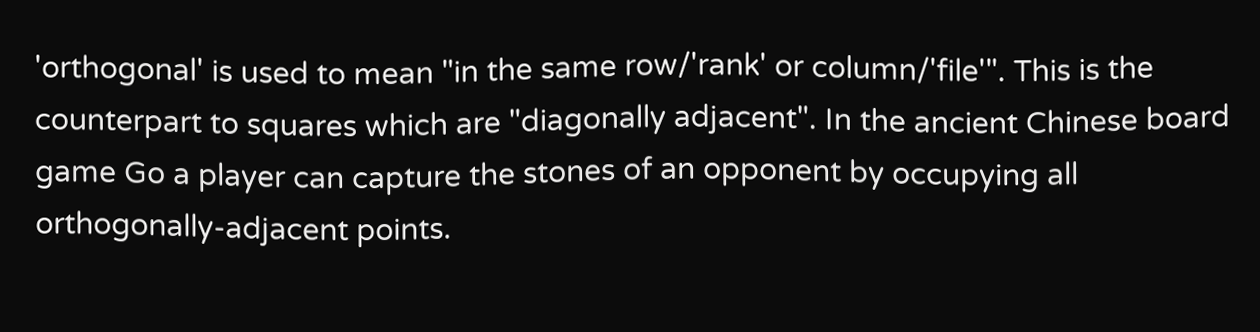'orthogonal' is used to mean "in the same row/'rank' or column/'file'". This is the counterpart to squares which are "diagonally adjacent". In the ancient Chinese board game Go a player can capture the stones of an opponent by occupying all orthogonally-adjacent points.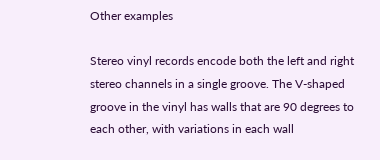Other examples

Stereo vinyl records encode both the left and right stereo channels in a single groove. The V-shaped groove in the vinyl has walls that are 90 degrees to each other, with variations in each wall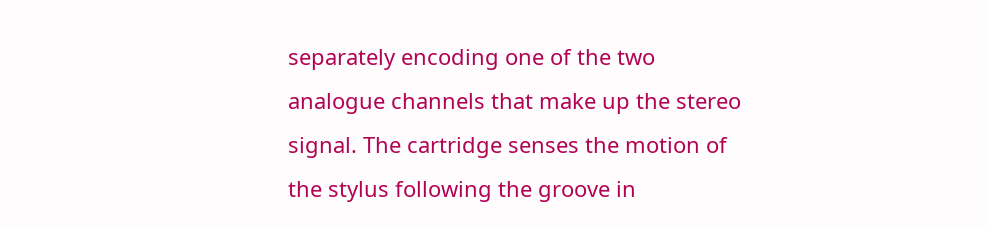separately encoding one of the two analogue channels that make up the stereo signal. The cartridge senses the motion of the stylus following the groove in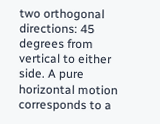two orthogonal directions: 45 degrees from vertical to either side. A pure horizontal motion corresponds to a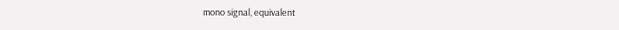mono signal, equivalent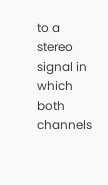to a stereo signal in which both channels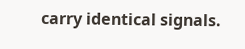carry identical signals.